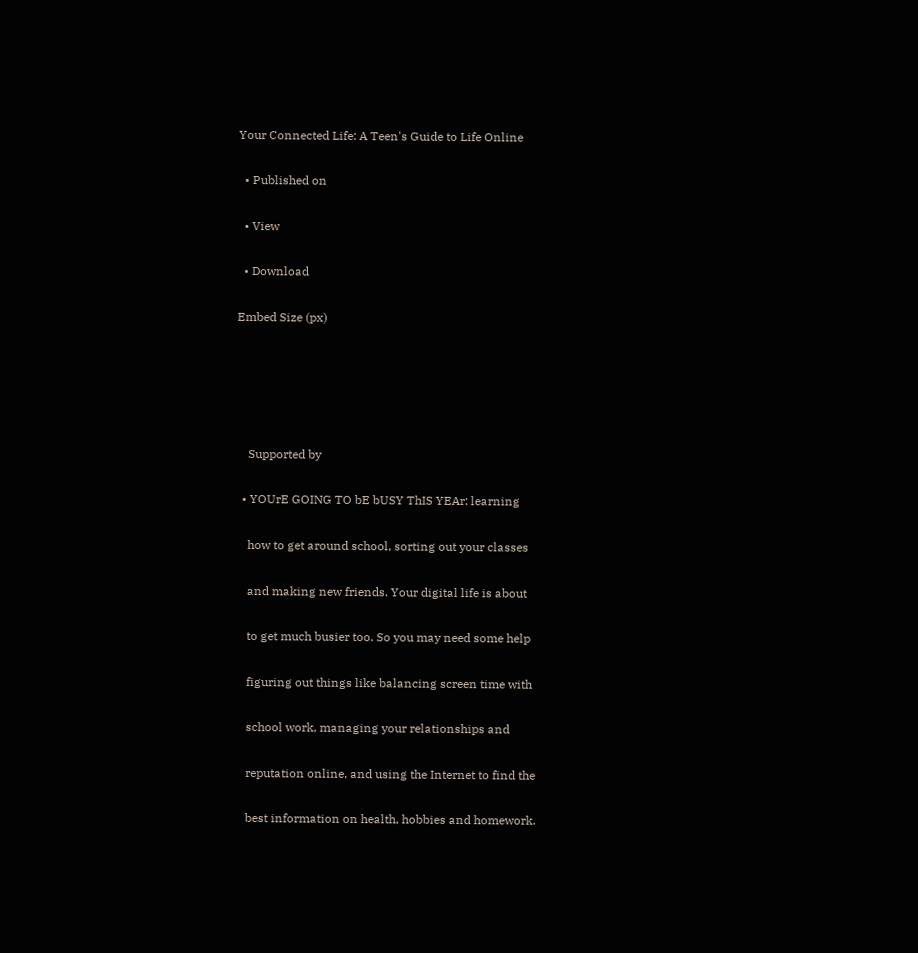Your Connected Life: A Teen's Guide to Life Online

  • Published on

  • View

  • Download

Embed Size (px)





    Supported by

  • YOUrE GOING TO bE bUSY ThIS YEAr: learning

    how to get around school, sorting out your classes

    and making new friends. Your digital life is about

    to get much busier too. So you may need some help

    figuring out things like balancing screen time with

    school work, managing your relationships and

    reputation online, and using the Internet to find the

    best information on health, hobbies and homework.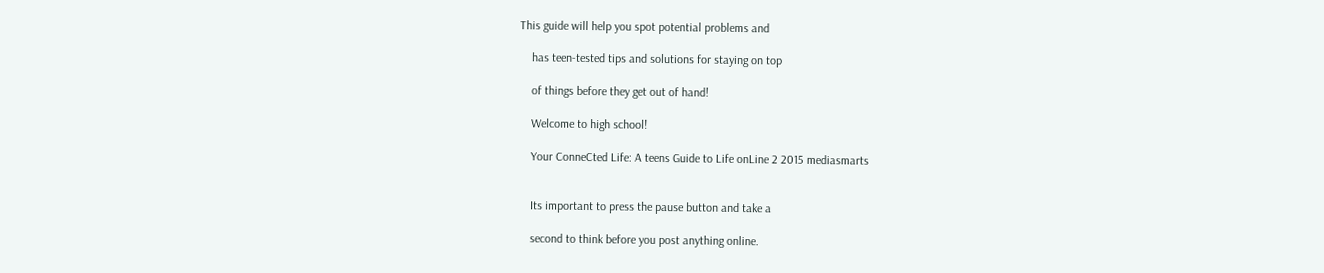This guide will help you spot potential problems and

    has teen-tested tips and solutions for staying on top

    of things before they get out of hand!

    Welcome to high school!

    Your ConneCted Life: A teens Guide to Life onLine 2 2015 mediasmarts


    Its important to press the pause button and take a

    second to think before you post anything online.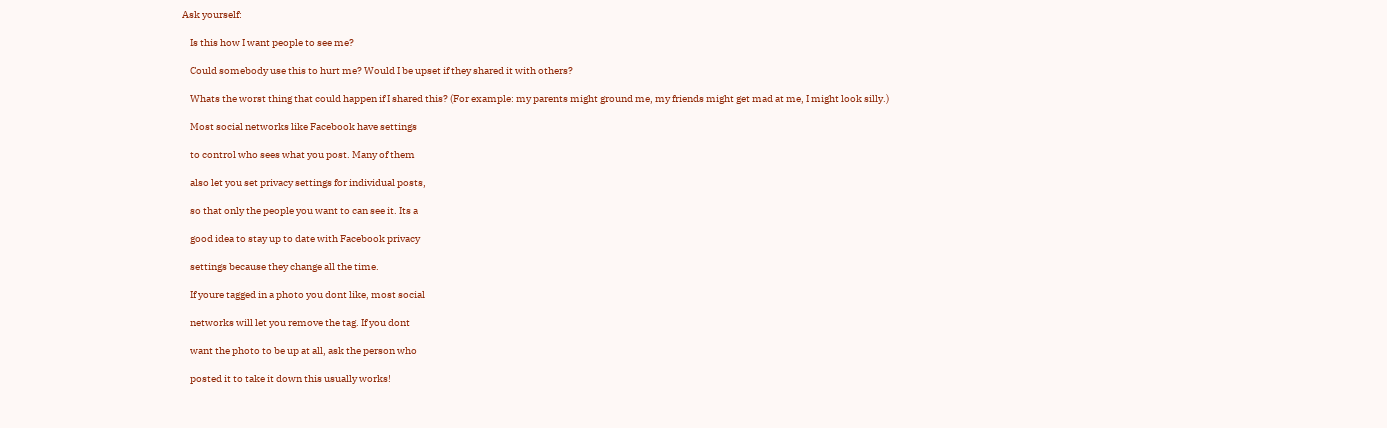Ask yourself:

    Is this how I want people to see me?

    Could somebody use this to hurt me? Would I be upset if they shared it with others?

    Whats the worst thing that could happen if I shared this? (For example: my parents might ground me, my friends might get mad at me, I might look silly.)

    Most social networks like Facebook have settings

    to control who sees what you post. Many of them

    also let you set privacy settings for individual posts,

    so that only the people you want to can see it. Its a

    good idea to stay up to date with Facebook privacy

    settings because they change all the time.

    If youre tagged in a photo you dont like, most social

    networks will let you remove the tag. If you dont

    want the photo to be up at all, ask the person who

    posted it to take it down this usually works!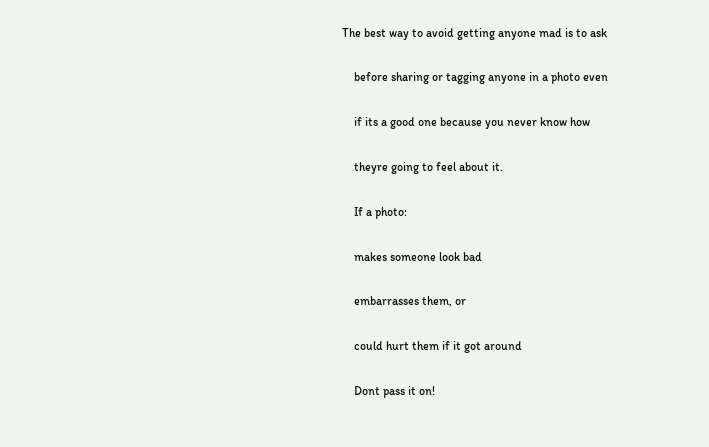The best way to avoid getting anyone mad is to ask

    before sharing or tagging anyone in a photo even

    if its a good one because you never know how

    theyre going to feel about it.

    If a photo:

    makes someone look bad

    embarrasses them, or

    could hurt them if it got around

    Dont pass it on!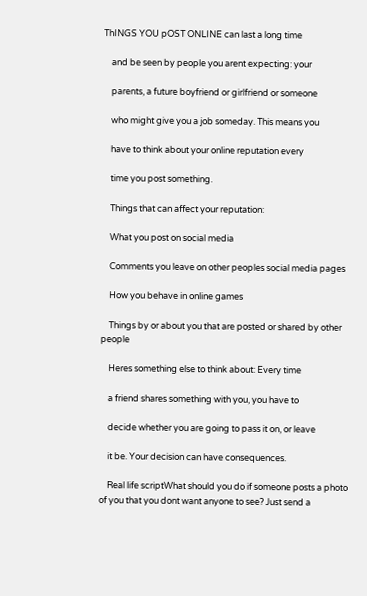ThINGS YOU pOST ONLINE can last a long time

    and be seen by people you arent expecting: your

    parents, a future boyfriend or girlfriend or someone

    who might give you a job someday. This means you

    have to think about your online reputation every

    time you post something.

    Things that can affect your reputation:

    What you post on social media

    Comments you leave on other peoples social media pages

    How you behave in online games

    Things by or about you that are posted or shared by other people

    Heres something else to think about: Every time

    a friend shares something with you, you have to

    decide whether you are going to pass it on, or leave

    it be. Your decision can have consequences.

    Real life scriptWhat should you do if someone posts a photo of you that you dont want anyone to see? Just send a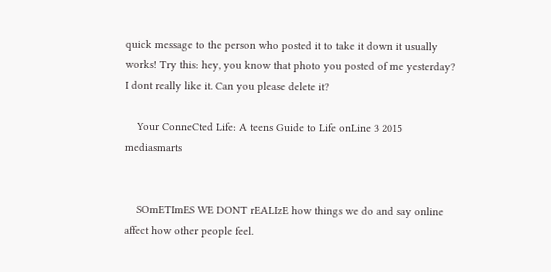quick message to the person who posted it to take it down it usually works! Try this: hey, you know that photo you posted of me yesterday? I dont really like it. Can you please delete it?

    Your ConneCted Life: A teens Guide to Life onLine 3 2015 mediasmarts


    SOmETImES WE DONT rEALIzE how things we do and say online affect how other people feel.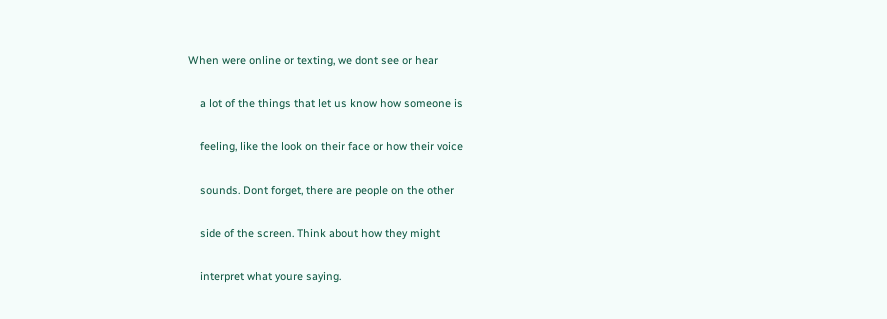When were online or texting, we dont see or hear

    a lot of the things that let us know how someone is

    feeling, like the look on their face or how their voice

    sounds. Dont forget, there are people on the other

    side of the screen. Think about how they might

    interpret what youre saying.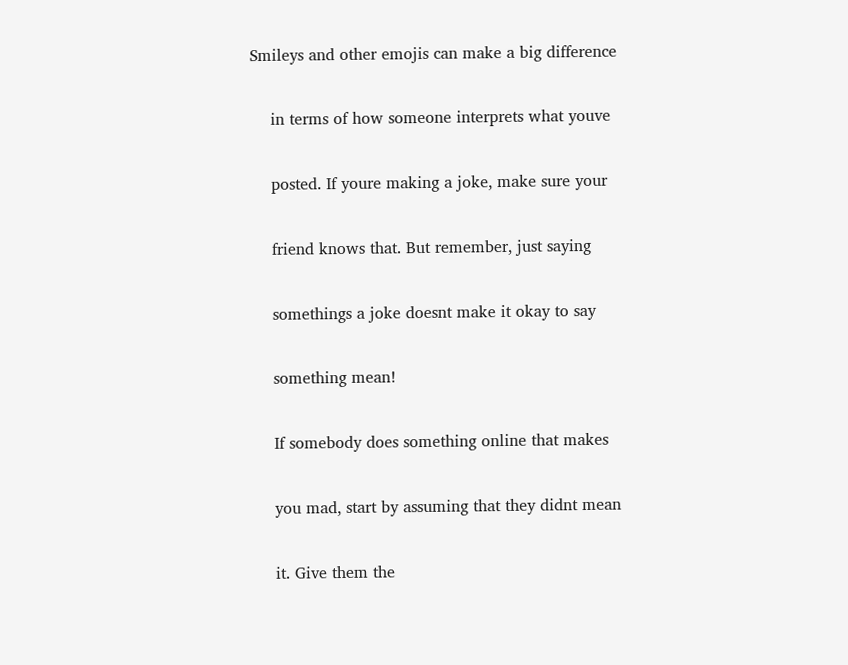Smileys and other emojis can make a big difference

    in terms of how someone interprets what youve

    posted. If youre making a joke, make sure your

    friend knows that. But remember, just saying

    somethings a joke doesnt make it okay to say

    something mean!

    If somebody does something online that makes

    you mad, start by assuming that they didnt mean

    it. Give them the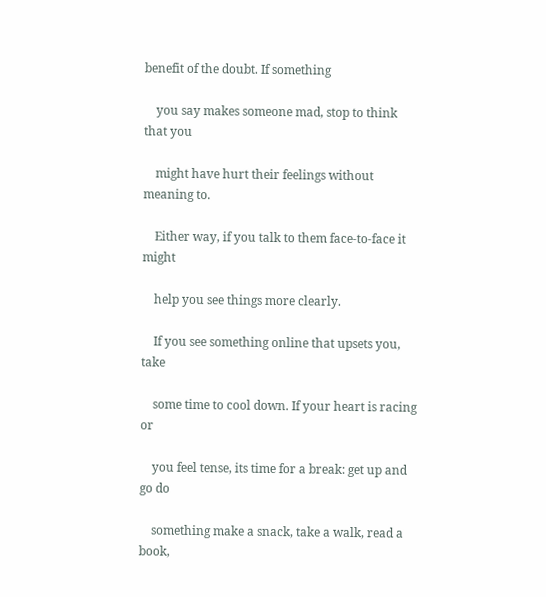benefit of the doubt. If something

    you say makes someone mad, stop to think that you

    might have hurt their feelings without meaning to.

    Either way, if you talk to them face-to-face it might

    help you see things more clearly.

    If you see something online that upsets you, take

    some time to cool down. If your heart is racing or

    you feel tense, its time for a break: get up and go do

    something make a snack, take a walk, read a book,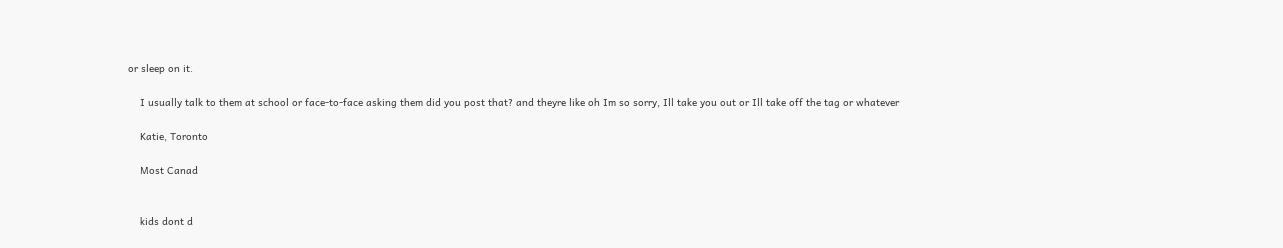or sleep on it.

    I usually talk to them at school or face-to-face asking them did you post that? and theyre like oh Im so sorry, Ill take you out or Ill take off the tag or whatever

    Katie, Toronto

    Most Canad


    kids dont d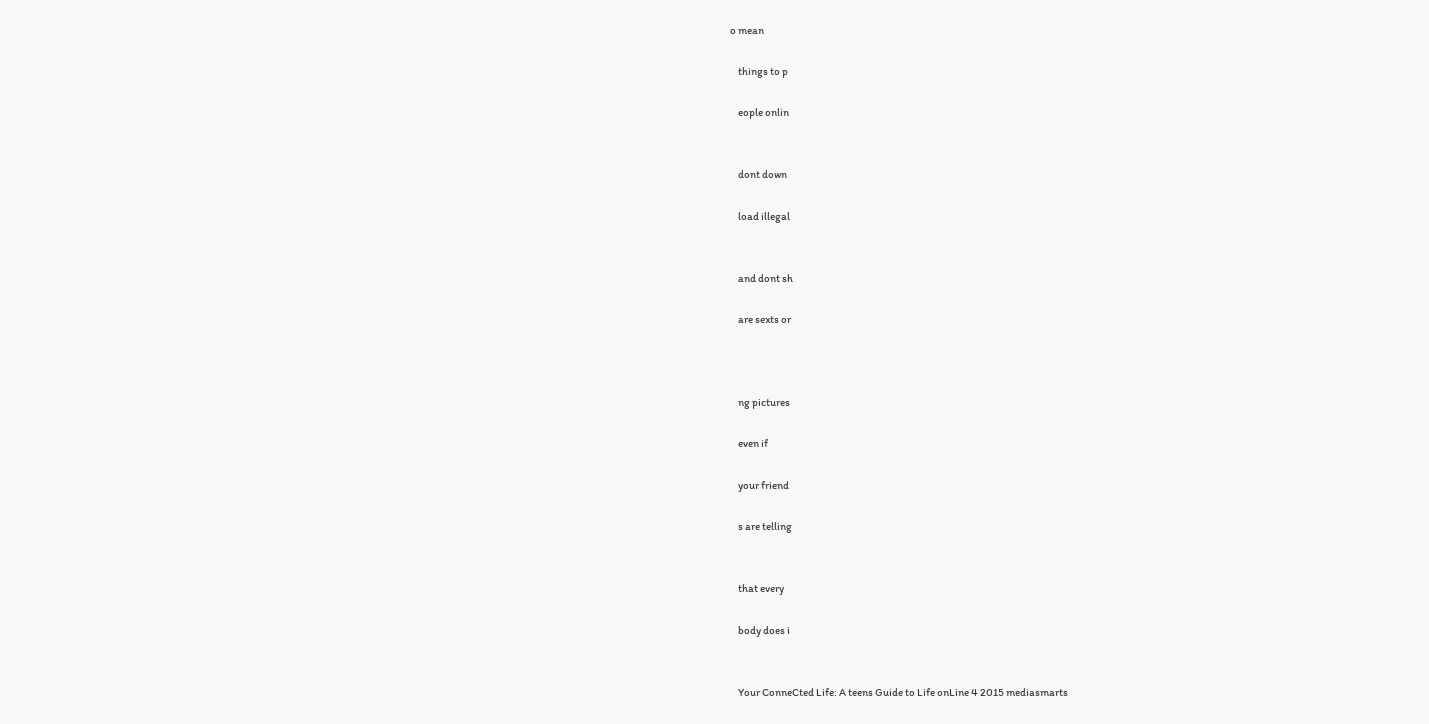o mean

    things to p

    eople onlin


    dont down

    load illegal


    and dont sh

    are sexts or



    ng pictures

    even if

    your friend

    s are telling


    that every

    body does i


    Your ConneCted Life: A teens Guide to Life onLine 4 2015 mediasmarts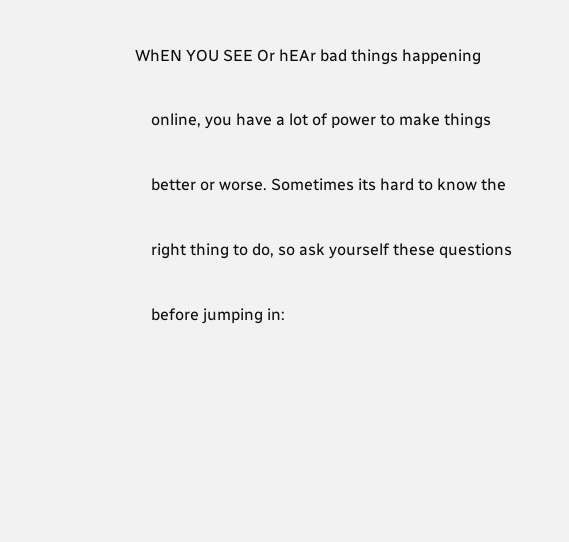WhEN YOU SEE Or hEAr bad things happening

    online, you have a lot of power to make things

    better or worse. Sometimes its hard to know the

    right thing to do, so ask yourself these questions

    before jumping in: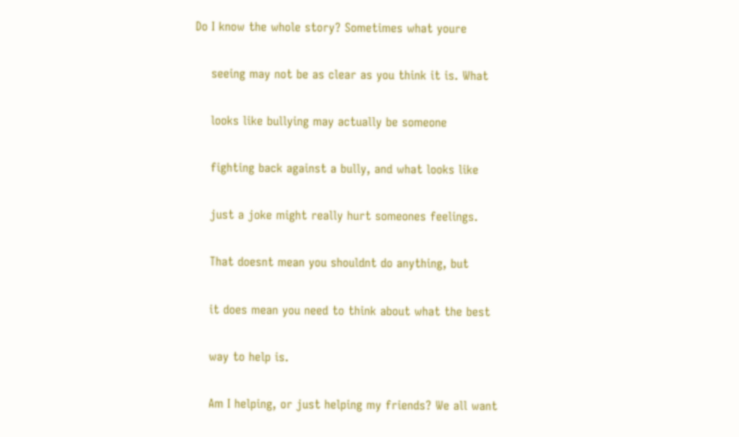Do I know the whole story? Sometimes what youre

    seeing may not be as clear as you think it is. What

    looks like bullying may actually be someone

    fighting back against a bully, and what looks like

    just a joke might really hurt someones feelings.

    That doesnt mean you shouldnt do anything, but

    it does mean you need to think about what the best

    way to help is.

    Am I helping, or just helping my friends? We all want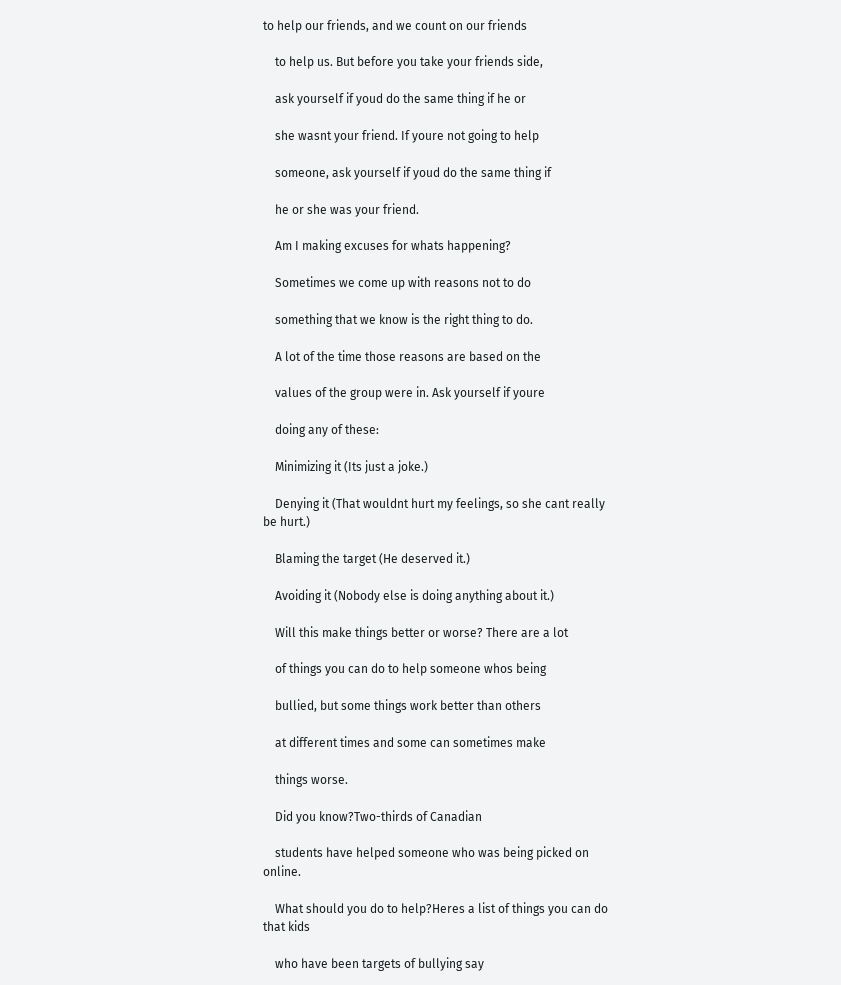to help our friends, and we count on our friends

    to help us. But before you take your friends side,

    ask yourself if youd do the same thing if he or

    she wasnt your friend. If youre not going to help

    someone, ask yourself if youd do the same thing if

    he or she was your friend.

    Am I making excuses for whats happening?

    Sometimes we come up with reasons not to do

    something that we know is the right thing to do.

    A lot of the time those reasons are based on the

    values of the group were in. Ask yourself if youre

    doing any of these:

    Minimizing it (Its just a joke.)

    Denying it (That wouldnt hurt my feelings, so she cant really be hurt.)

    Blaming the target (He deserved it.)

    Avoiding it (Nobody else is doing anything about it.)

    Will this make things better or worse? There are a lot

    of things you can do to help someone whos being

    bullied, but some things work better than others

    at different times and some can sometimes make

    things worse.

    Did you know?Two-thirds of Canadian

    students have helped someone who was being picked on online.

    What should you do to help?Heres a list of things you can do that kids

    who have been targets of bullying say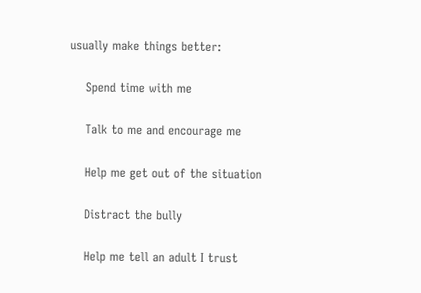usually make things better:

    Spend time with me

    Talk to me and encourage me

    Help me get out of the situation

    Distract the bully

    Help me tell an adult I trust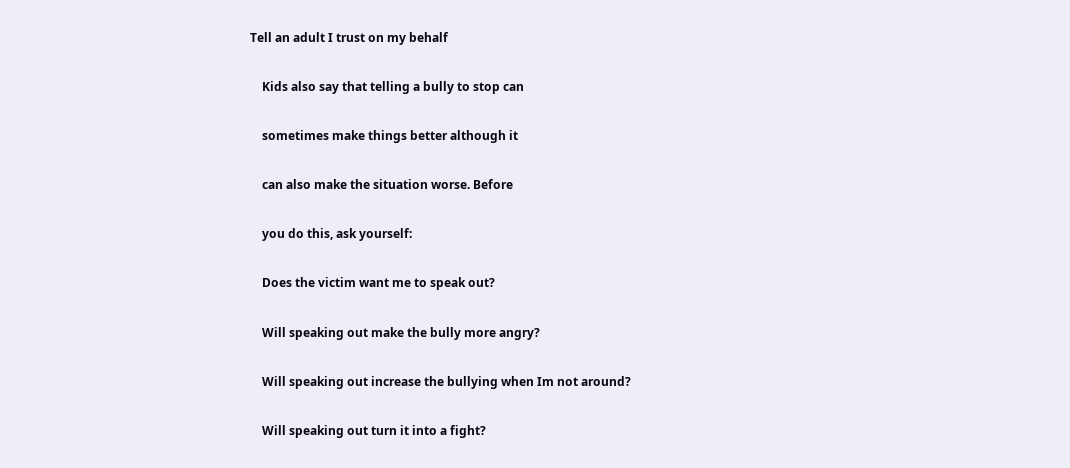Tell an adult I trust on my behalf

    Kids also say that telling a bully to stop can

    sometimes make things better although it

    can also make the situation worse. Before

    you do this, ask yourself:

    Does the victim want me to speak out?

    Will speaking out make the bully more angry?

    Will speaking out increase the bullying when Im not around?

    Will speaking out turn it into a fight?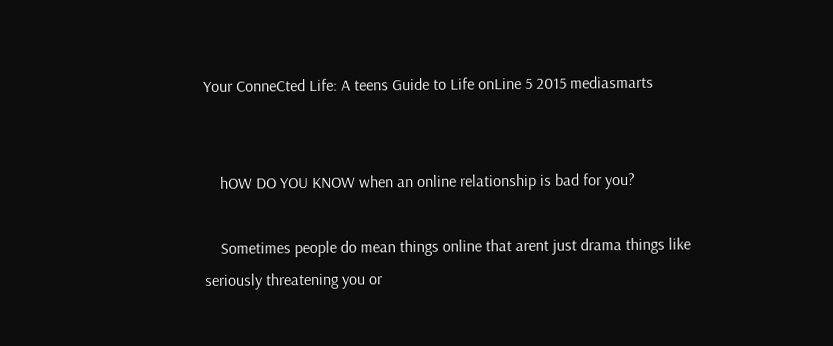Your ConneCted Life: A teens Guide to Life onLine 5 2015 mediasmarts


    hOW DO YOU KNOW when an online relationship is bad for you?

    Sometimes people do mean things online that arent just drama things like seriously threatening you or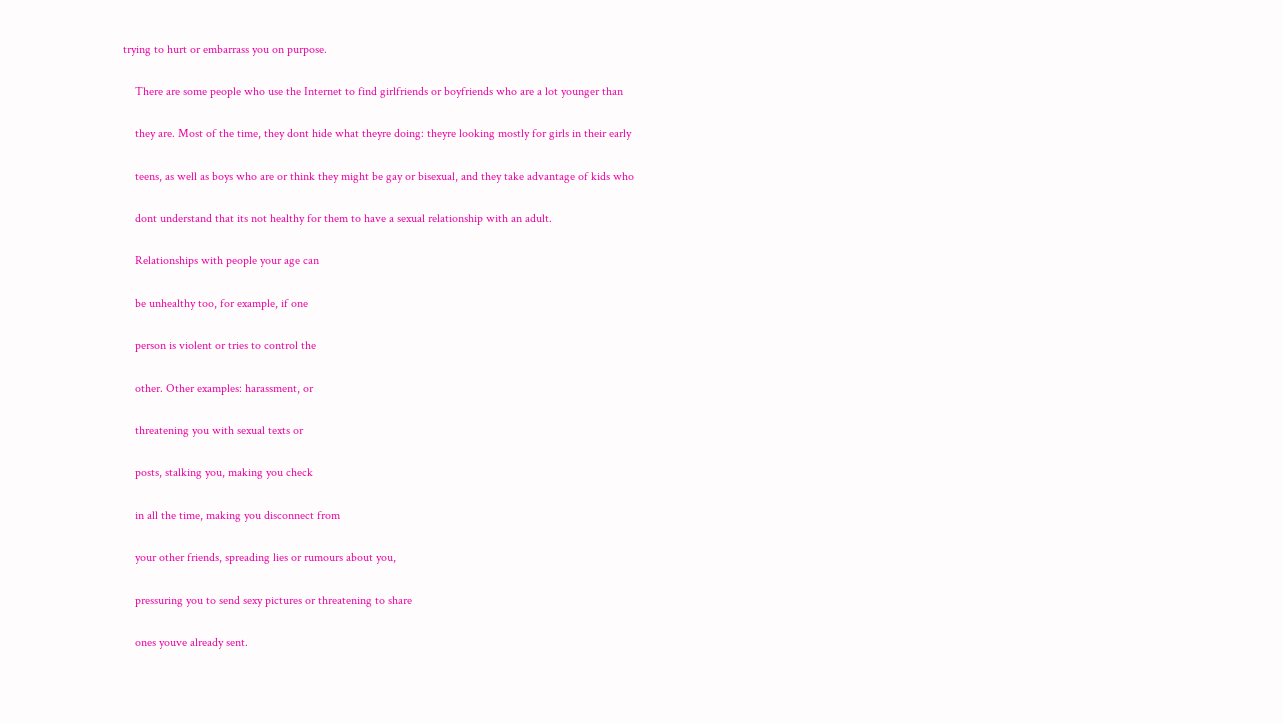trying to hurt or embarrass you on purpose.

    There are some people who use the Internet to find girlfriends or boyfriends who are a lot younger than

    they are. Most of the time, they dont hide what theyre doing: theyre looking mostly for girls in their early

    teens, as well as boys who are or think they might be gay or bisexual, and they take advantage of kids who

    dont understand that its not healthy for them to have a sexual relationship with an adult.

    Relationships with people your age can

    be unhealthy too, for example, if one

    person is violent or tries to control the

    other. Other examples: harassment, or

    threatening you with sexual texts or

    posts, stalking you, making you check

    in all the time, making you disconnect from

    your other friends, spreading lies or rumours about you,

    pressuring you to send sexy pictures or threatening to share

    ones youve already sent.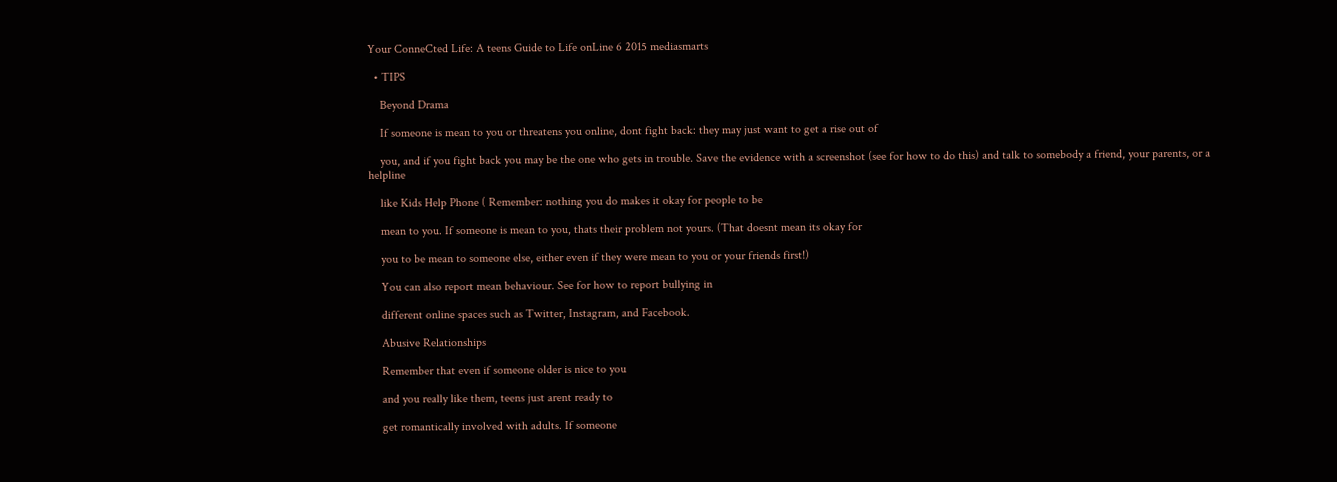Your ConneCted Life: A teens Guide to Life onLine 6 2015 mediasmarts

  • TIPS

    Beyond Drama

    If someone is mean to you or threatens you online, dont fight back: they may just want to get a rise out of

    you, and if you fight back you may be the one who gets in trouble. Save the evidence with a screenshot (see for how to do this) and talk to somebody a friend, your parents, or a helpline

    like Kids Help Phone ( Remember: nothing you do makes it okay for people to be

    mean to you. If someone is mean to you, thats their problem not yours. (That doesnt mean its okay for

    you to be mean to someone else, either even if they were mean to you or your friends first!)

    You can also report mean behaviour. See for how to report bullying in

    different online spaces such as Twitter, Instagram, and Facebook.

    Abusive Relationships

    Remember that even if someone older is nice to you

    and you really like them, teens just arent ready to

    get romantically involved with adults. If someone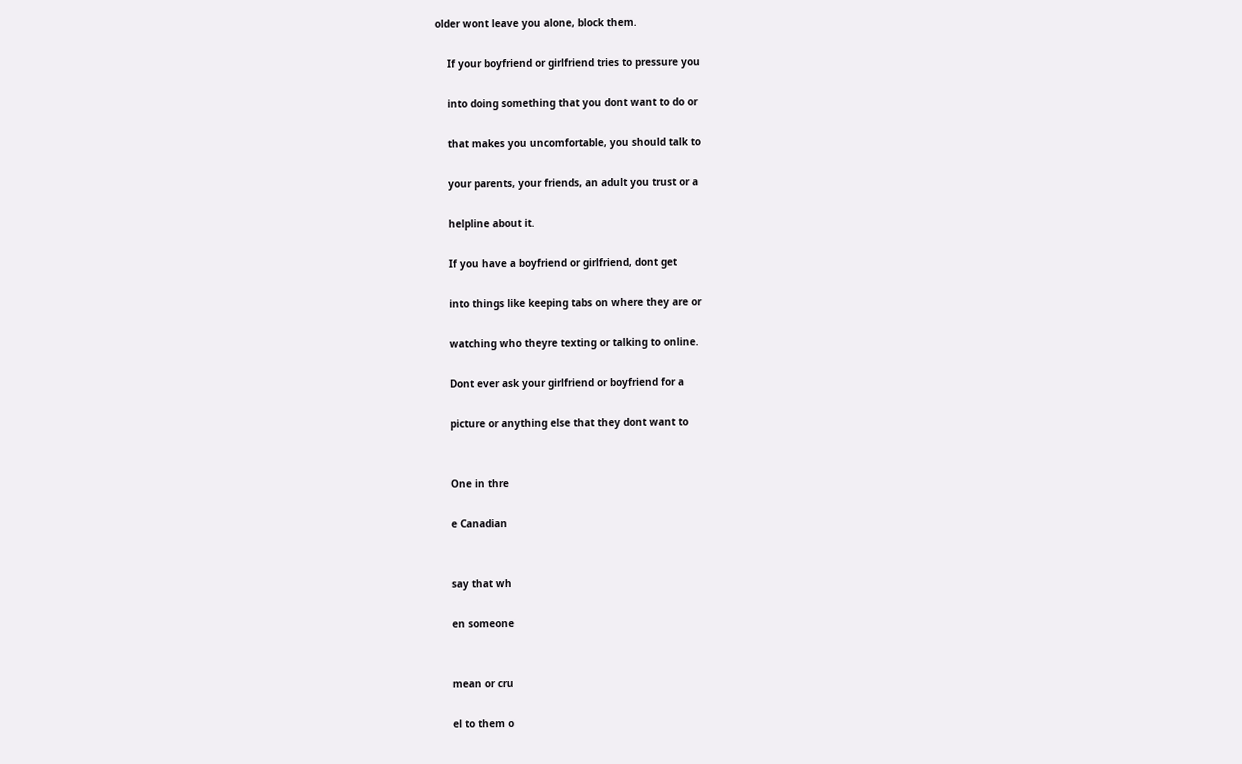older wont leave you alone, block them.

    If your boyfriend or girlfriend tries to pressure you

    into doing something that you dont want to do or

    that makes you uncomfortable, you should talk to

    your parents, your friends, an adult you trust or a

    helpline about it.

    If you have a boyfriend or girlfriend, dont get

    into things like keeping tabs on where they are or

    watching who theyre texting or talking to online.

    Dont ever ask your girlfriend or boyfriend for a

    picture or anything else that they dont want to


    One in thre

    e Canadian


    say that wh

    en someone


    mean or cru

    el to them o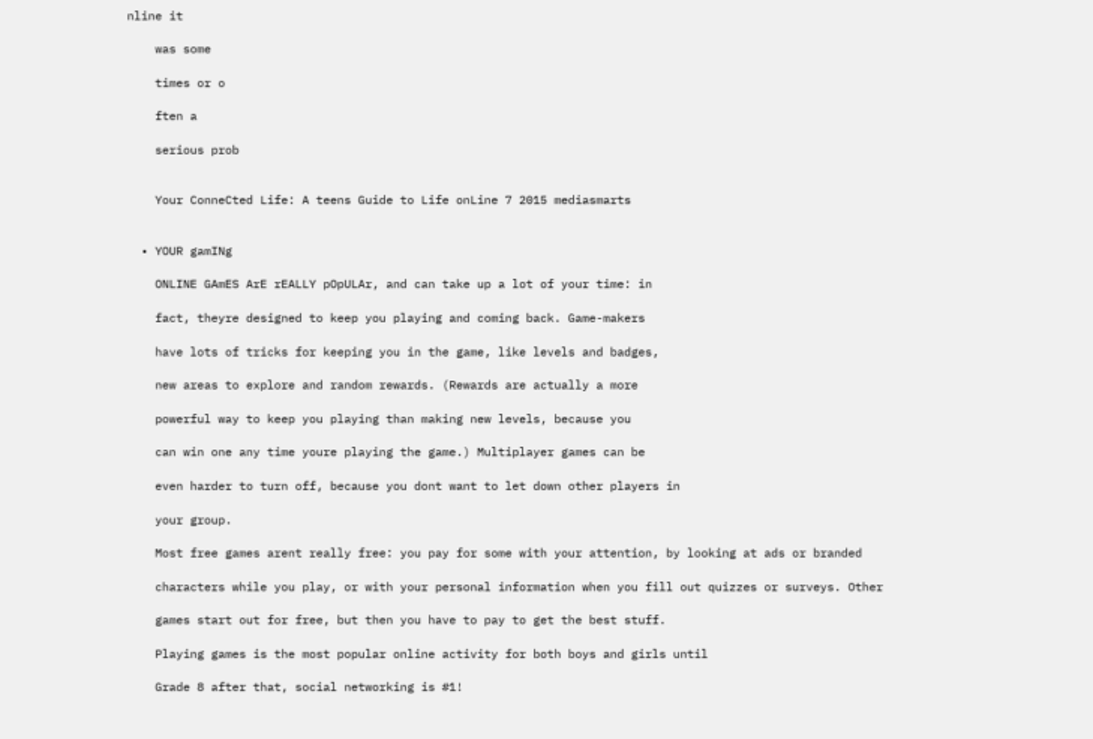nline it

    was some

    times or o

    ften a

    serious prob


    Your ConneCted Life: A teens Guide to Life onLine 7 2015 mediasmarts


  • YOUR gamINg

    ONLINE GAmES ArE rEALLY pOpULAr, and can take up a lot of your time: in

    fact, theyre designed to keep you playing and coming back. Game-makers

    have lots of tricks for keeping you in the game, like levels and badges,

    new areas to explore and random rewards. (Rewards are actually a more

    powerful way to keep you playing than making new levels, because you

    can win one any time youre playing the game.) Multiplayer games can be

    even harder to turn off, because you dont want to let down other players in

    your group.

    Most free games arent really free: you pay for some with your attention, by looking at ads or branded

    characters while you play, or with your personal information when you fill out quizzes or surveys. Other

    games start out for free, but then you have to pay to get the best stuff.

    Playing games is the most popular online activity for both boys and girls until

    Grade 8 after that, social networking is #1!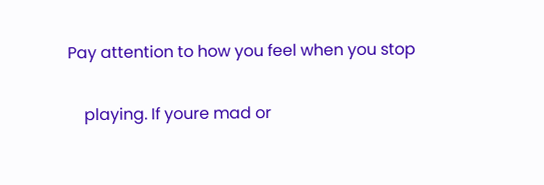Pay attention to how you feel when you stop

    playing. If youre mad or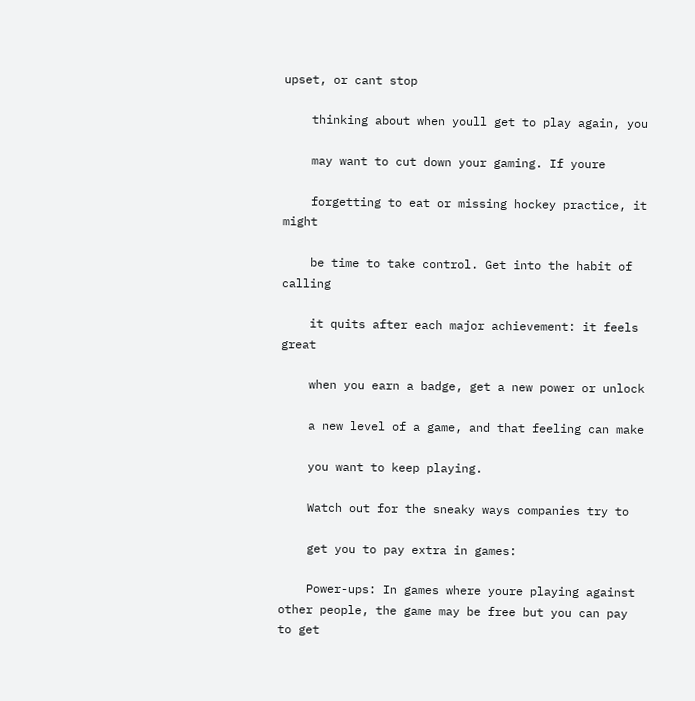upset, or cant stop

    thinking about when youll get to play again, you

    may want to cut down your gaming. If youre

    forgetting to eat or missing hockey practice, it might

    be time to take control. Get into the habit of calling

    it quits after each major achievement: it feels great

    when you earn a badge, get a new power or unlock

    a new level of a game, and that feeling can make

    you want to keep playing.

    Watch out for the sneaky ways companies try to

    get you to pay extra in games:

    Power-ups: In games where youre playing against other people, the game may be free but you can pay to get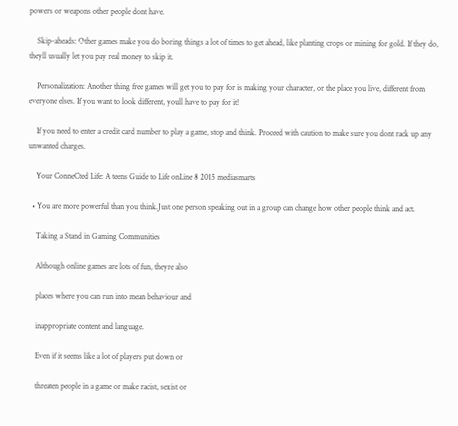powers or weapons other people dont have.

    Skip-aheads: Other games make you do boring things a lot of times to get ahead, like planting crops or mining for gold. If they do, theyll usually let you pay real money to skip it.

    Personalization: Another thing free games will get you to pay for is making your character, or the place you live, different from everyone elses. If you want to look different, youll have to pay for it!

    If you need to enter a credit card number to play a game, stop and think. Proceed with caution to make sure you dont rack up any unwanted charges.

    Your ConneCted Life: A teens Guide to Life onLine 8 2015 mediasmarts

  • You are more powerful than you think.Just one person speaking out in a group can change how other people think and act.

    Taking a Stand in Gaming Communities

    Although online games are lots of fun, theyre also

    places where you can run into mean behaviour and

    inappropriate content and language.

    Even if it seems like a lot of players put down or

    threaten people in a game or make racist, sexist or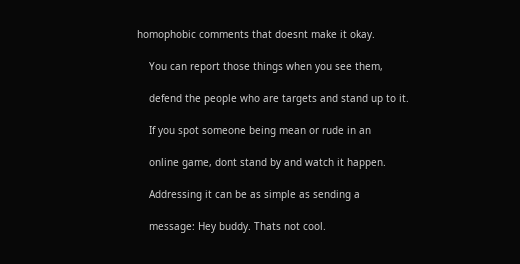homophobic comments that doesnt make it okay.

    You can report those things when you see them,

    defend the people who are targets and stand up to it.

    If you spot someone being mean or rude in an

    online game, dont stand by and watch it happen.

    Addressing it can be as simple as sending a

    message: Hey buddy. Thats not cool.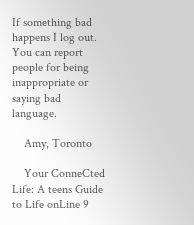If something bad happens I log out. You can report people for being inappropriate or saying bad language.

    Amy, Toronto

    Your ConneCted Life: A teens Guide to Life onLine 9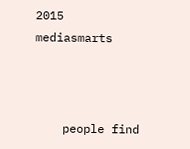2015 mediasmarts



    people find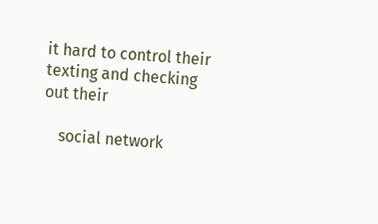it hard to control their texting and checking out their

    social network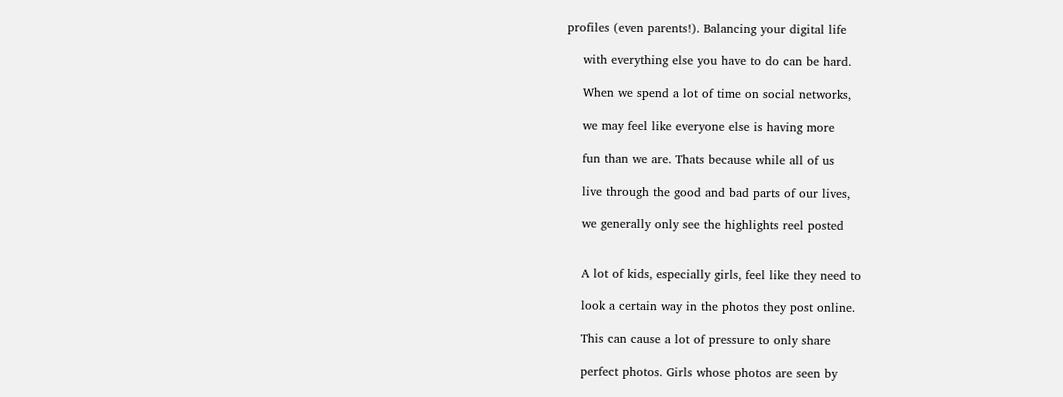profiles (even parents!). Balancing your digital life

    with everything else you have to do can be hard.

    When we spend a lot of time on social networks,

    we may feel like everyone else is having more

    fun than we are. Thats because while all of us

    live through the good and bad parts of our lives,

    we generally only see the highlights reel posted


    A lot of kids, especially girls, feel like they need to

    look a certain way in the photos they post online.

    This can cause a lot of pressure to only share

    perfect photos. Girls whose photos are seen by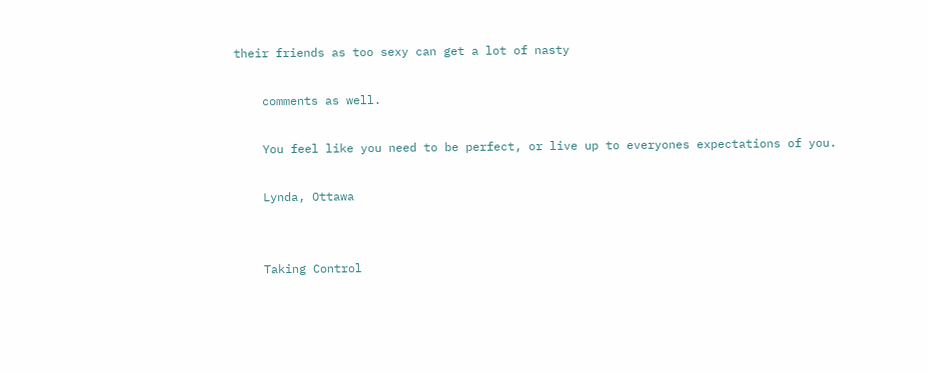their friends as too sexy can get a lot of nasty

    comments as well.

    You feel like you need to be perfect, or live up to everyones expectations of you.

    Lynda, Ottawa


    Taking Control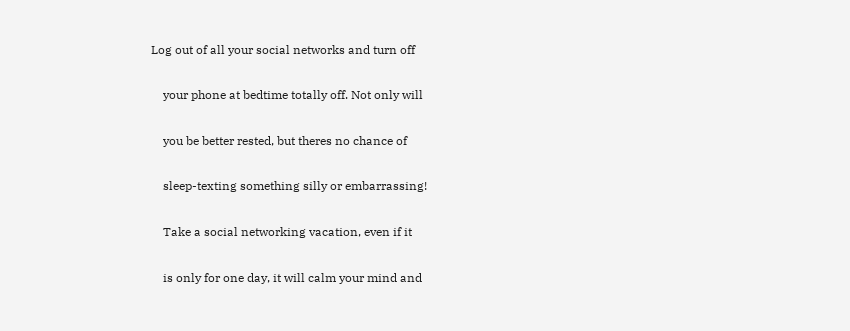Log out of all your social networks and turn off

    your phone at bedtime totally off. Not only will

    you be better rested, but theres no chance of

    sleep-texting something silly or embarrassing!

    Take a social networking vacation, even if it

    is only for one day, it will calm your mind and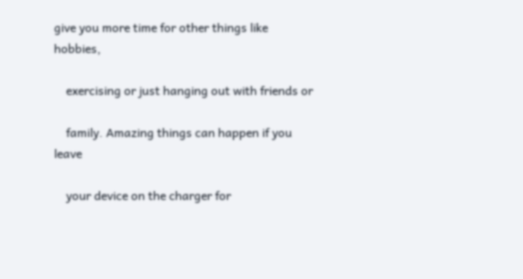give you more time for other things like hobbies,

    exercising or just hanging out with friends or

    family. Amazing things can happen if you leave

    your device on the charger for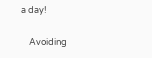a day!

    Avoiding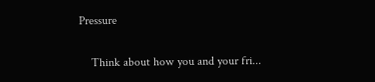Pressure

    Think about how you and your fri...